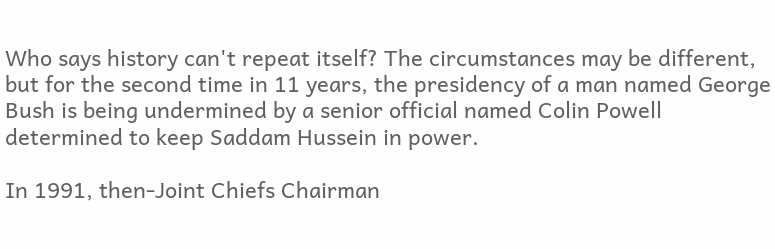Who says history can't repeat itself? The circumstances may be different, but for the second time in 11 years, the presidency of a man named George Bush is being undermined by a senior official named Colin Powell determined to keep Saddam Hussein in power.

In 1991, then-Joint Chiefs Chairman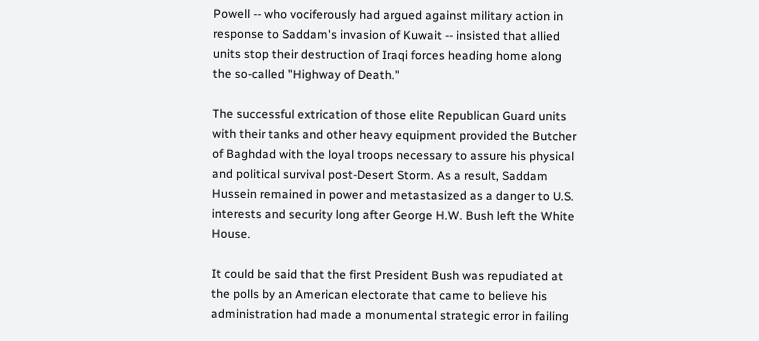Powell -- who vociferously had argued against military action in response to Saddam's invasion of Kuwait -- insisted that allied units stop their destruction of Iraqi forces heading home along the so-called "Highway of Death."

The successful extrication of those elite Republican Guard units with their tanks and other heavy equipment provided the Butcher of Baghdad with the loyal troops necessary to assure his physical and political survival post-Desert Storm. As a result, Saddam Hussein remained in power and metastasized as a danger to U.S. interests and security long after George H.W. Bush left the White House.

It could be said that the first President Bush was repudiated at the polls by an American electorate that came to believe his administration had made a monumental strategic error in failing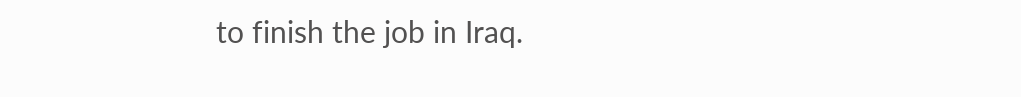to finish the job in Iraq.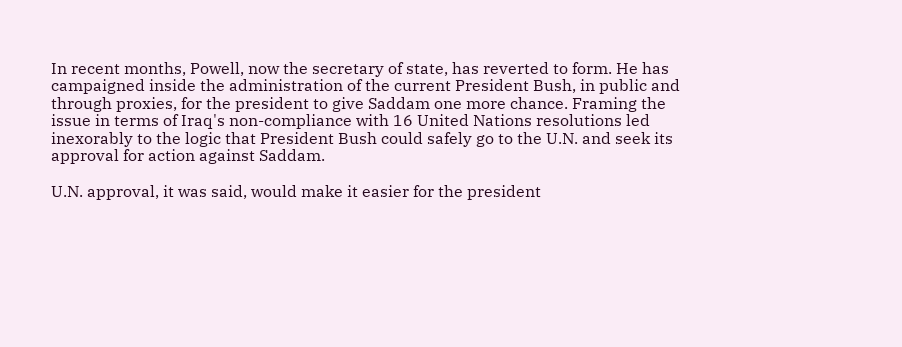In recent months, Powell, now the secretary of state, has reverted to form. He has campaigned inside the administration of the current President Bush, in public and through proxies, for the president to give Saddam one more chance. Framing the issue in terms of Iraq's non-compliance with 16 United Nations resolutions led inexorably to the logic that President Bush could safely go to the U.N. and seek its approval for action against Saddam.

U.N. approval, it was said, would make it easier for the president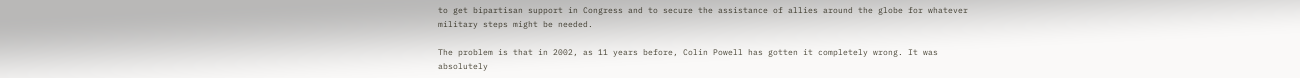to get bipartisan support in Congress and to secure the assistance of allies around the globe for whatever military steps might be needed.

The problem is that in 2002, as 11 years before, Colin Powell has gotten it completely wrong. It was absolutely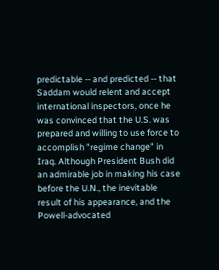predictable -- and predicted -- that Saddam would relent and accept international inspectors, once he was convinced that the U.S. was prepared and willing to use force to accomplish "regime change" in Iraq. Although President Bush did an admirable job in making his case before the U.N., the inevitable result of his appearance, and the Powell-advocated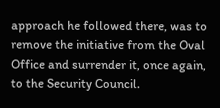approach he followed there, was to remove the initiative from the Oval Office and surrender it, once again, to the Security Council.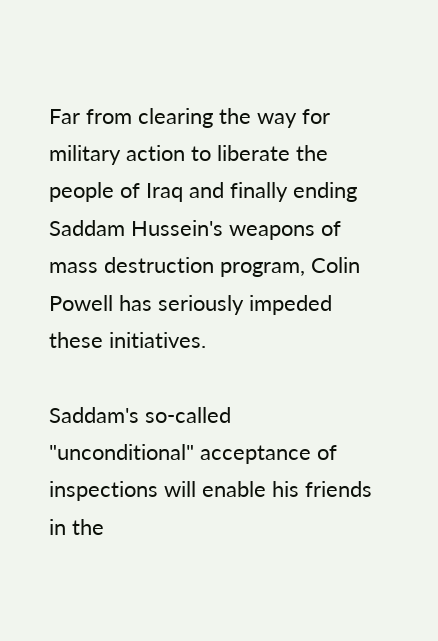Far from clearing the way for military action to liberate the people of Iraq and finally ending Saddam Hussein's weapons of mass destruction program, Colin Powell has seriously impeded these initiatives.

Saddam's so-called "unconditional" acceptance of inspections will enable his friends in the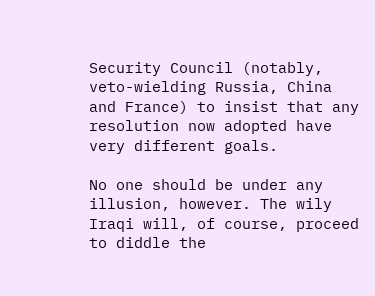Security Council (notably, veto-wielding Russia, China and France) to insist that any resolution now adopted have very different goals.

No one should be under any illusion, however. The wily Iraqi will, of course, proceed to diddle the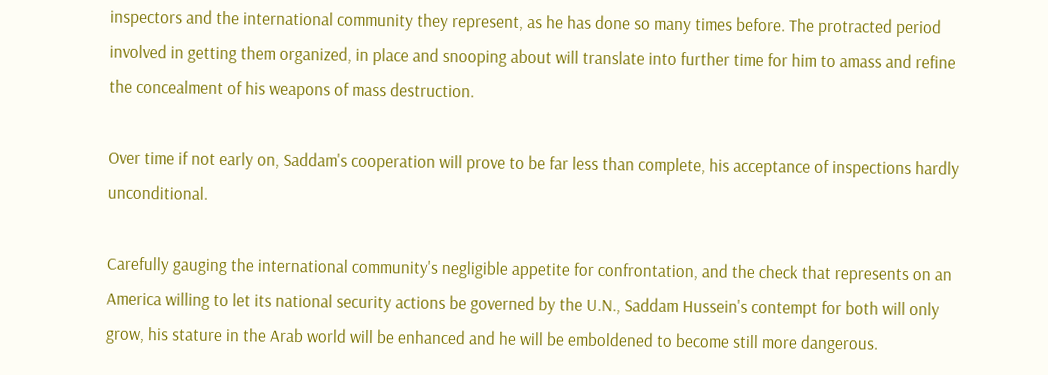inspectors and the international community they represent, as he has done so many times before. The protracted period involved in getting them organized, in place and snooping about will translate into further time for him to amass and refine the concealment of his weapons of mass destruction.

Over time if not early on, Saddam's cooperation will prove to be far less than complete, his acceptance of inspections hardly unconditional.

Carefully gauging the international community's negligible appetite for confrontation, and the check that represents on an America willing to let its national security actions be governed by the U.N., Saddam Hussein's contempt for both will only grow, his stature in the Arab world will be enhanced and he will be emboldened to become still more dangerous.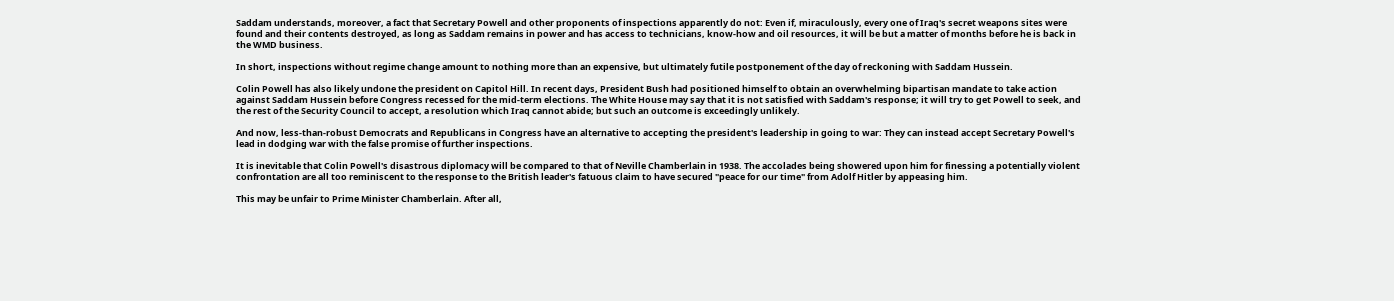Saddam understands, moreover, a fact that Secretary Powell and other proponents of inspections apparently do not: Even if, miraculously, every one of Iraq's secret weapons sites were found and their contents destroyed, as long as Saddam remains in power and has access to technicians, know-how and oil resources, it will be but a matter of months before he is back in the WMD business.

In short, inspections without regime change amount to nothing more than an expensive, but ultimately futile postponement of the day of reckoning with Saddam Hussein.

Colin Powell has also likely undone the president on Capitol Hill. In recent days, President Bush had positioned himself to obtain an overwhelming bipartisan mandate to take action against Saddam Hussein before Congress recessed for the mid-term elections. The White House may say that it is not satisfied with Saddam's response; it will try to get Powell to seek, and the rest of the Security Council to accept, a resolution which Iraq cannot abide; but such an outcome is exceedingly unlikely.

And now, less-than-robust Democrats and Republicans in Congress have an alternative to accepting the president's leadership in going to war: They can instead accept Secretary Powell's lead in dodging war with the false promise of further inspections.

It is inevitable that Colin Powell's disastrous diplomacy will be compared to that of Neville Chamberlain in 1938. The accolades being showered upon him for finessing a potentially violent confrontation are all too reminiscent to the response to the British leader's fatuous claim to have secured "peace for our time" from Adolf Hitler by appeasing him.

This may be unfair to Prime Minister Chamberlain. After all,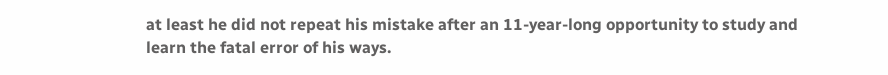at least he did not repeat his mistake after an 11-year-long opportunity to study and learn the fatal error of his ways.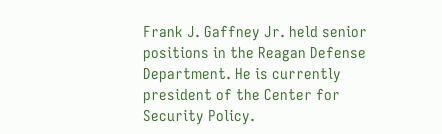Frank J. Gaffney Jr. held senior positions in the Reagan Defense Department. He is currently president of the Center for Security Policy.